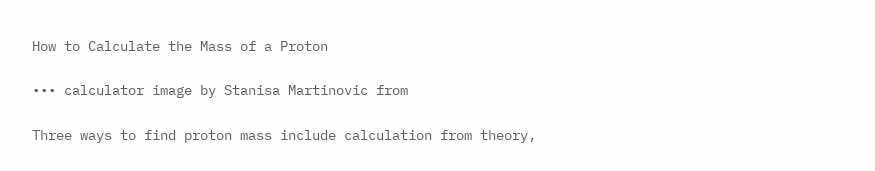How to Calculate the Mass of a Proton

••• calculator image by Stanisa Martinovic from

Three ways to find proton mass include calculation from theory,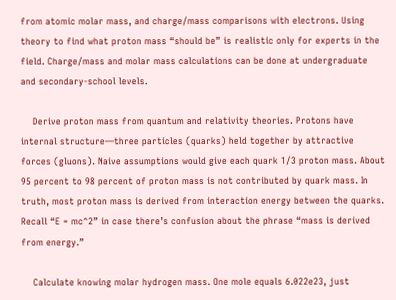from atomic molar mass, and charge/mass comparisons with electrons. Using theory to find what proton mass “should be” is realistic only for experts in the field. Charge/mass and molar mass calculations can be done at undergraduate and secondary-school levels.

    Derive proton mass from quantum and relativity theories. Protons have internal structure—three particles (quarks) held together by attractive forces (gluons). Naive assumptions would give each quark 1/3 proton mass. About 95 percent to 98 percent of proton mass is not contributed by quark mass. In truth, most proton mass is derived from interaction energy between the quarks. Recall “E = mc^2” in case there’s confusion about the phrase “mass is derived from energy.”

    Calculate knowing molar hydrogen mass. One mole equals 6.022e23, just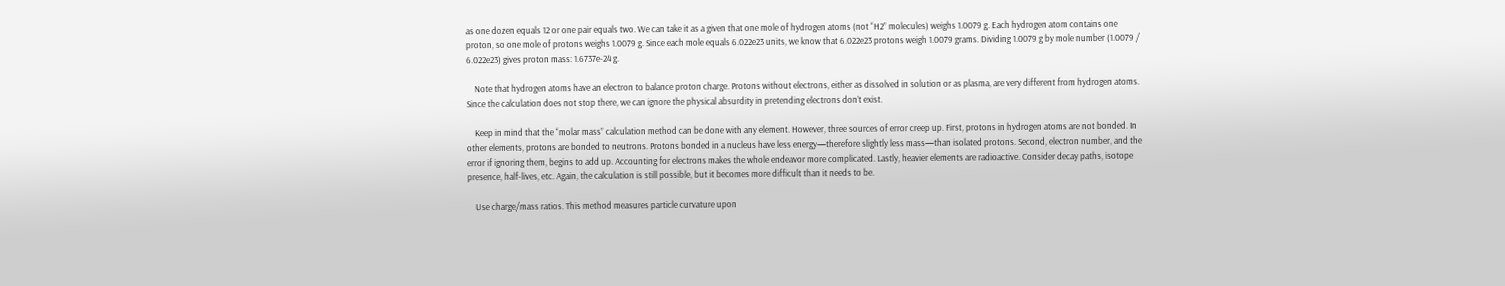as one dozen equals 12 or one pair equals two. We can take it as a given that one mole of hydrogen atoms (not “H2” molecules) weighs 1.0079 g. Each hydrogen atom contains one proton, so one mole of protons weighs 1.0079 g. Since each mole equals 6.022e23 units, we know that 6.022e23 protons weigh 1.0079 grams. Dividing 1.0079 g by mole number (1.0079 / 6.022e23) gives proton mass: 1.6737e-24 g.

    Note that hydrogen atoms have an electron to balance proton charge. Protons without electrons, either as dissolved in solution or as plasma, are very different from hydrogen atoms. Since the calculation does not stop there, we can ignore the physical absurdity in pretending electrons don’t exist.

    Keep in mind that the “molar mass” calculation method can be done with any element. However, three sources of error creep up. First, protons in hydrogen atoms are not bonded. In other elements, protons are bonded to neutrons. Protons bonded in a nucleus have less energy—therefore slightly less mass—than isolated protons. Second, electron number, and the error if ignoring them, begins to add up. Accounting for electrons makes the whole endeavor more complicated. Lastly, heavier elements are radioactive. Consider decay paths, isotope presence, half-lives, etc. Again, the calculation is still possible, but it becomes more difficult than it needs to be.

    Use charge/mass ratios. This method measures particle curvature upon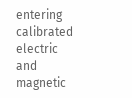entering calibrated electric and magnetic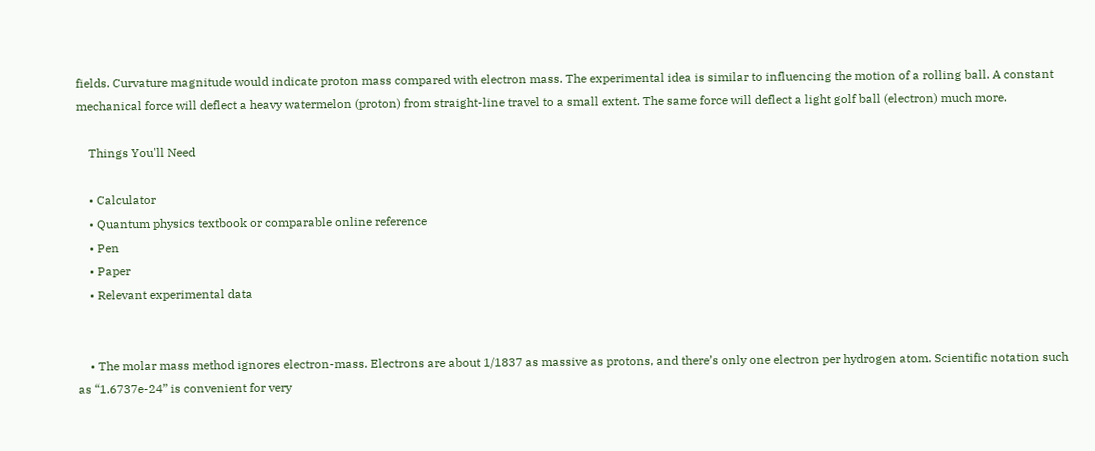fields. Curvature magnitude would indicate proton mass compared with electron mass. The experimental idea is similar to influencing the motion of a rolling ball. A constant mechanical force will deflect a heavy watermelon (proton) from straight-line travel to a small extent. The same force will deflect a light golf ball (electron) much more.

    Things You'll Need

    • Calculator
    • Quantum physics textbook or comparable online reference
    • Pen
    • Paper
    • Relevant experimental data


    • The molar mass method ignores electron-mass. Electrons are about 1/1837 as massive as protons, and there’s only one electron per hydrogen atom. Scientific notation such as “1.6737e-24” is convenient for very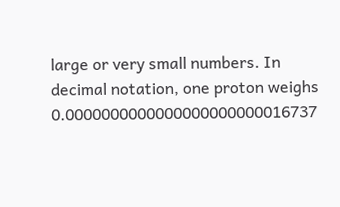large or very small numbers. In decimal notation, one proton weighs 0.0000000000000000000000016737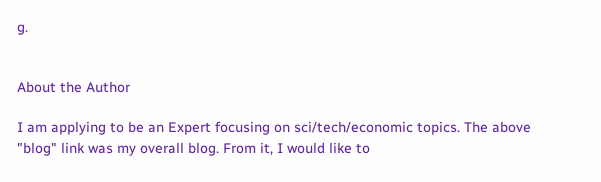g.


About the Author

I am applying to be an Expert focusing on sci/tech/economic topics. The above "blog" link was my overall blog. From it, I would like to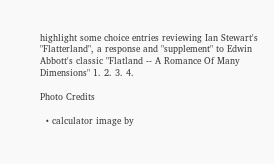highlight some choice entries reviewing Ian Stewart's "Flatterland", a response and "supplement" to Edwin Abbott's classic "Flatland -- A Romance Of Many Dimensions" 1. 2. 3. 4.

Photo Credits

  • calculator image by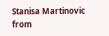Stanisa Martinovic from